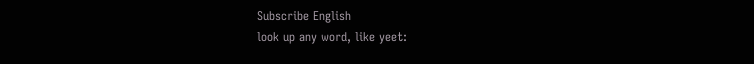Subscribe English
look up any word, like yeet: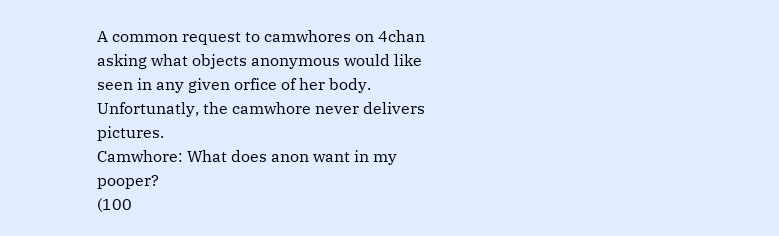A common request to camwhores on 4chan asking what objects anonymous would like seen in any given orfice of her body. Unfortunatly, the camwhore never delivers pictures.
Camwhore: What does anon want in my pooper?
(100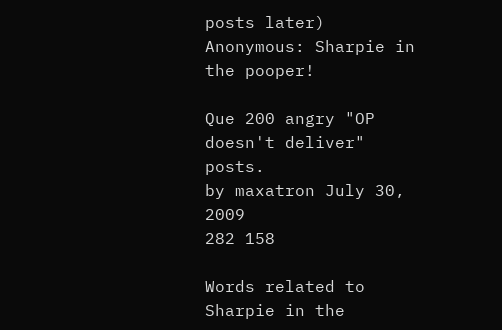posts later)
Anonymous: Sharpie in the pooper!

Que 200 angry "OP doesn't deliver" posts.
by maxatron July 30, 2009
282 158

Words related to Sharpie in the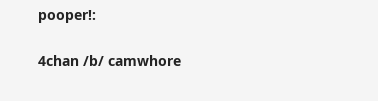pooper!:

4chan /b/ camwhore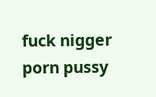fuck nigger porn pussy